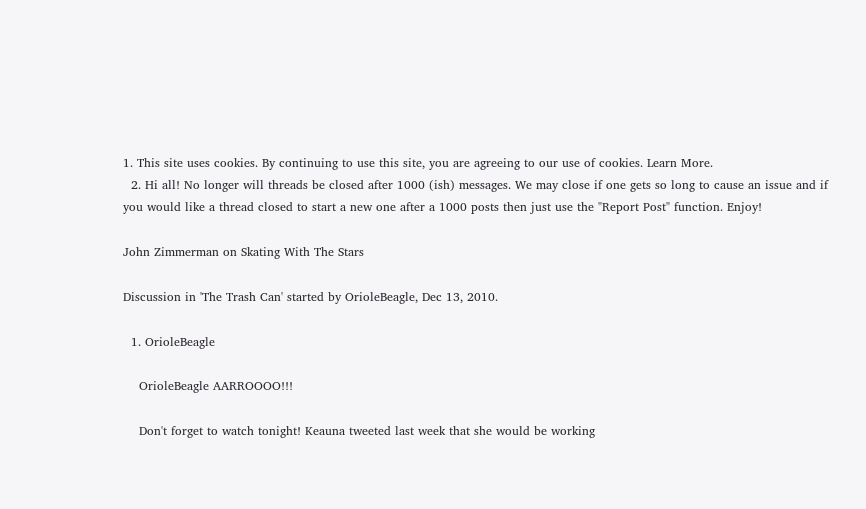1. This site uses cookies. By continuing to use this site, you are agreeing to our use of cookies. Learn More.
  2. Hi all! No longer will threads be closed after 1000 (ish) messages. We may close if one gets so long to cause an issue and if you would like a thread closed to start a new one after a 1000 posts then just use the "Report Post" function. Enjoy!

John Zimmerman on Skating With The Stars

Discussion in 'The Trash Can' started by OrioleBeagle, Dec 13, 2010.

  1. OrioleBeagle

    OrioleBeagle AARROOOO!!!

    Don't forget to watch tonight! Keauna tweeted last week that she would be working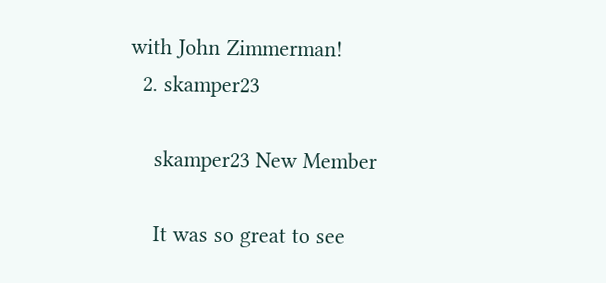with John Zimmerman!
  2. skamper23

    skamper23 New Member

    It was so great to see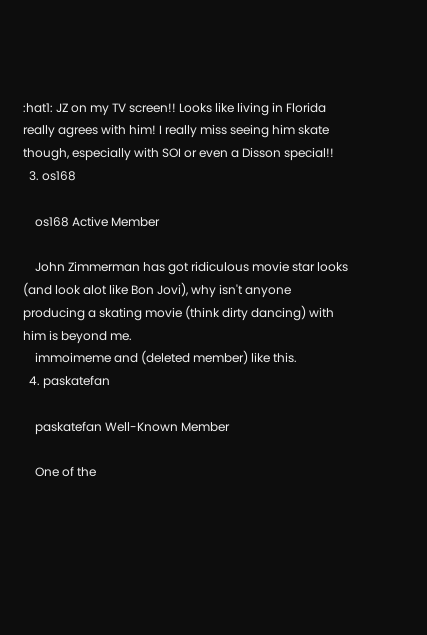:hat1: JZ on my TV screen!! Looks like living in Florida really agrees with him! I really miss seeing him skate though, especially with SOI or even a Disson special!!
  3. os168

    os168 Active Member

    John Zimmerman has got ridiculous movie star looks (and look alot like Bon Jovi), why isn't anyone producing a skating movie (think dirty dancing) with him is beyond me.
    immoimeme and (deleted member) like this.
  4. paskatefan

    paskatefan Well-Known Member

    One of the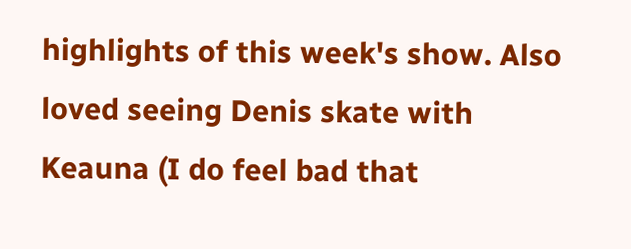highlights of this week's show. Also loved seeing Denis skate with Keauna (I do feel bad that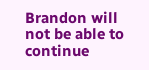Brandon will not be able to continue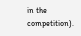in the competition).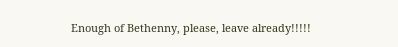Enough of Bethenny, please, leave already!!!!!